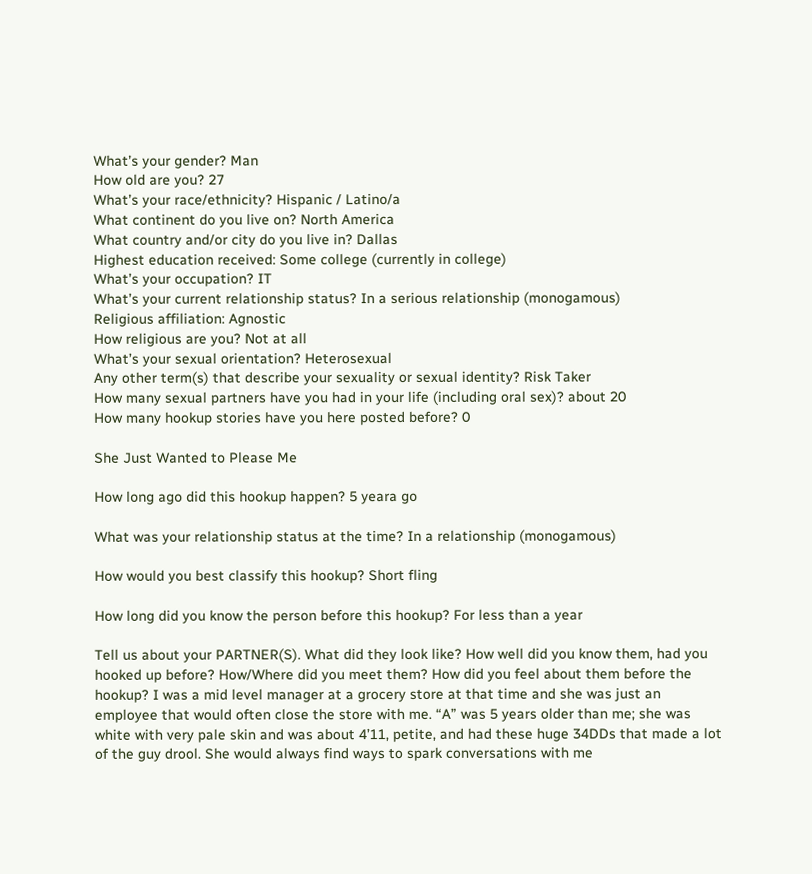What’s your gender? Man
How old are you? 27
What’s your race/ethnicity? Hispanic / Latino/a
What continent do you live on? North America
What country and/or city do you live in? Dallas
Highest education received: Some college (currently in college)
What’s your occupation? IT
What’s your current relationship status? In a serious relationship (monogamous)
Religious affiliation: Agnostic
How religious are you? Not at all
What’s your sexual orientation? Heterosexual
Any other term(s) that describe your sexuality or sexual identity? Risk Taker
How many sexual partners have you had in your life (including oral sex)? about 20
How many hookup stories have you here posted before? 0

She Just Wanted to Please Me

How long ago did this hookup happen? 5 yeara go

What was your relationship status at the time? In a relationship (monogamous)

How would you best classify this hookup? Short fling

How long did you know the person before this hookup? For less than a year

Tell us about your PARTNER(S). What did they look like? How well did you know them, had you hooked up before? How/Where did you meet them? How did you feel about them before the hookup? I was a mid level manager at a grocery store at that time and she was just an employee that would often close the store with me. “A” was 5 years older than me; she was white with very pale skin and was about 4’11, petite, and had these huge 34DDs that made a lot of the guy drool. She would always find ways to spark conversations with me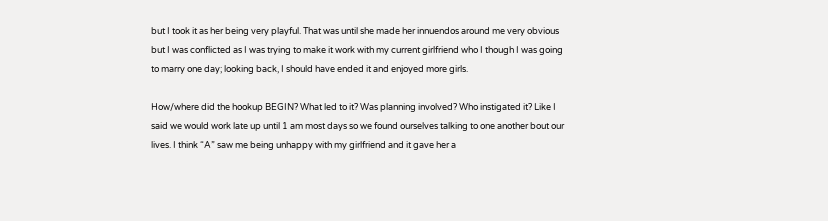but I took it as her being very playful. That was until she made her innuendos around me very obvious but I was conflicted as I was trying to make it work with my current girlfriend who I though I was going to marry one day; looking back, I should have ended it and enjoyed more girls.

How/where did the hookup BEGIN? What led to it? Was planning involved? Who instigated it? Like I said we would work late up until 1 am most days so we found ourselves talking to one another bout our lives. I think “A” saw me being unhappy with my girlfriend and it gave her a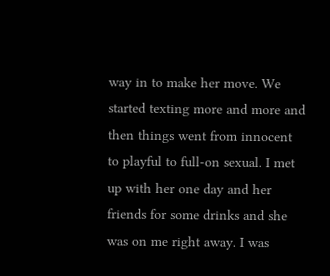way in to make her move. We started texting more and more and then things went from innocent to playful to full-on sexual. I met up with her one day and her friends for some drinks and she was on me right away. I was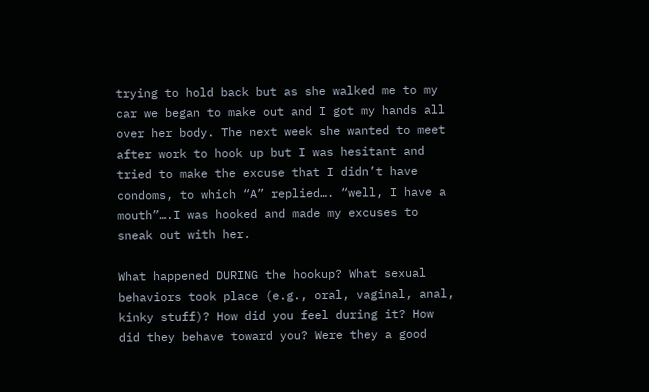trying to hold back but as she walked me to my car we began to make out and I got my hands all over her body. The next week she wanted to meet after work to hook up but I was hesitant and tried to make the excuse that I didn’t have condoms, to which “A” replied…. “well, I have a mouth”….I was hooked and made my excuses to sneak out with her.

What happened DURING the hookup? What sexual behaviors took place (e.g., oral, vaginal, anal, kinky stuff)? How did you feel during it? How did they behave toward you? Were they a good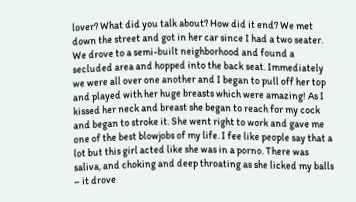lover? What did you talk about? How did it end? We met down the street and got in her car since I had a two seater. We drove to a semi-built neighborhood and found a secluded area and hopped into the back seat. Immediately we were all over one another and I began to pull off her top and played with her huge breasts which were amazing! As I kissed her neck and breast she began to reach for my cock and began to stroke it. She went right to work and gave me one of the best blowjobs of my life. I fee like people say that a lot but this girl acted like she was in a porno. There was saliva, and choking and deep throating as she licked my balls – it drove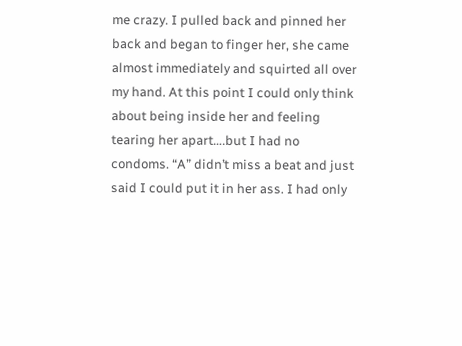me crazy. I pulled back and pinned her back and began to finger her, she came almost immediately and squirted all over my hand. At this point I could only think about being inside her and feeling tearing her apart….but I had no condoms. “A” didn’t miss a beat and just said I could put it in her ass. I had only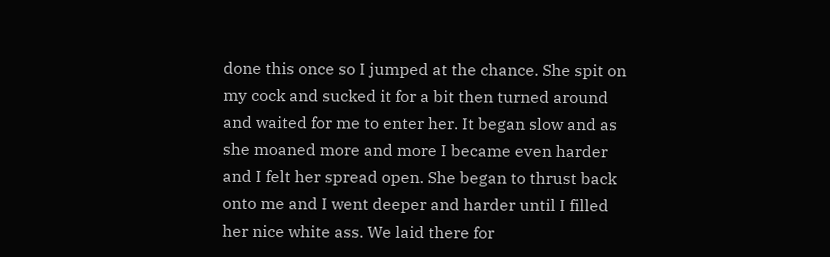done this once so I jumped at the chance. She spit on my cock and sucked it for a bit then turned around and waited for me to enter her. It began slow and as she moaned more and more I became even harder and I felt her spread open. She began to thrust back onto me and I went deeper and harder until I filled her nice white ass. We laid there for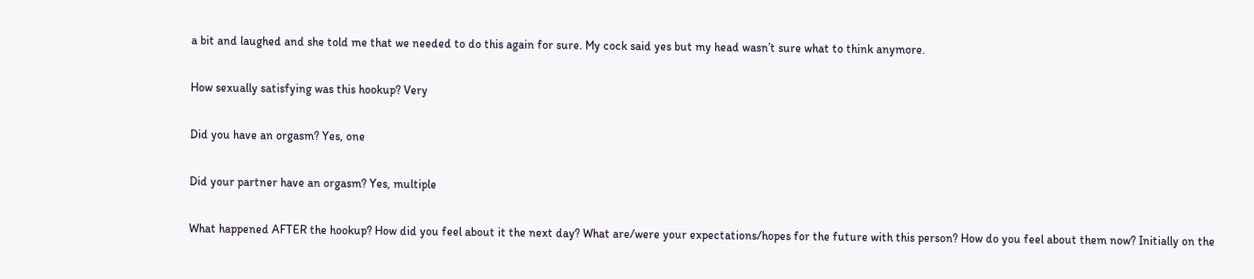a bit and laughed and she told me that we needed to do this again for sure. My cock said yes but my head wasn’t sure what to think anymore.

How sexually satisfying was this hookup? Very

Did you have an orgasm? Yes, one

Did your partner have an orgasm? Yes, multiple

What happened AFTER the hookup? How did you feel about it the next day? What are/were your expectations/hopes for the future with this person? How do you feel about them now? Initially on the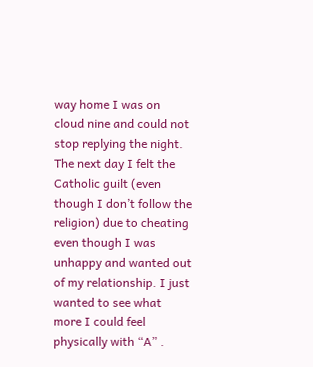way home I was on cloud nine and could not stop replying the night. The next day I felt the Catholic guilt (even though I don’t follow the religion) due to cheating even though I was unhappy and wanted out of my relationship. I just wanted to see what more I could feel physically with “A” .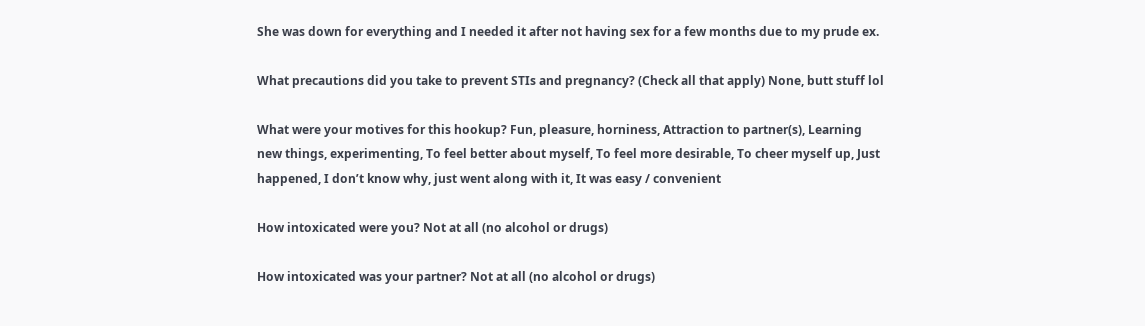She was down for everything and I needed it after not having sex for a few months due to my prude ex.

What precautions did you take to prevent STIs and pregnancy? (Check all that apply) None, butt stuff lol

What were your motives for this hookup? Fun, pleasure, horniness, Attraction to partner(s), Learning new things, experimenting, To feel better about myself, To feel more desirable, To cheer myself up, Just happened, I don’t know why, just went along with it, It was easy / convenient

How intoxicated were you? Not at all (no alcohol or drugs)

How intoxicated was your partner? Not at all (no alcohol or drugs)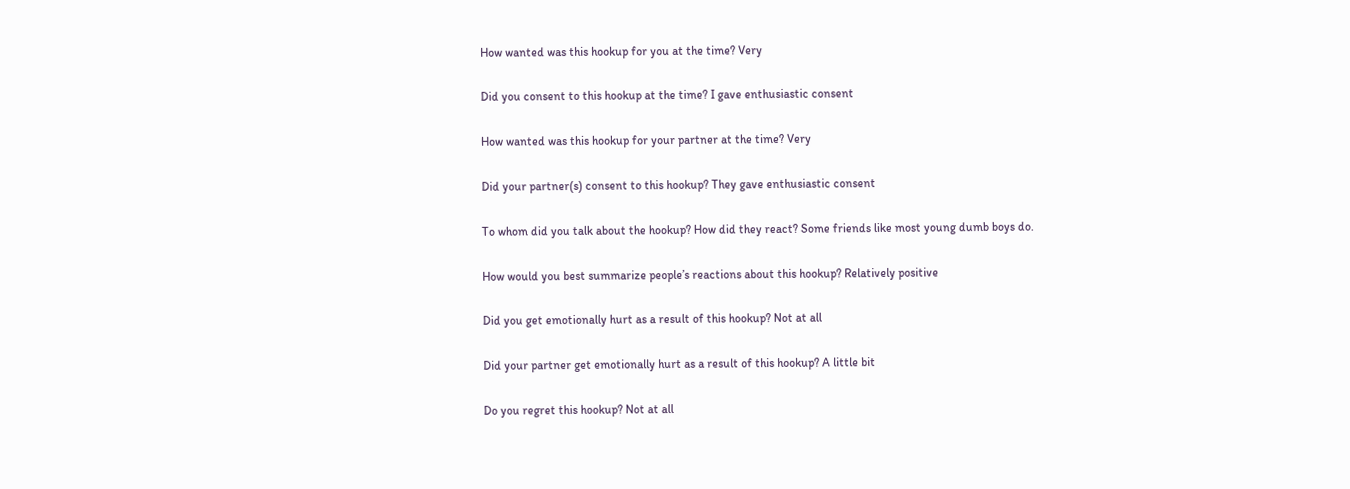How wanted was this hookup for you at the time? Very

Did you consent to this hookup at the time? I gave enthusiastic consent

How wanted was this hookup for your partner at the time? Very

Did your partner(s) consent to this hookup? They gave enthusiastic consent

To whom did you talk about the hookup? How did they react? Some friends like most young dumb boys do.

How would you best summarize people’s reactions about this hookup? Relatively positive

Did you get emotionally hurt as a result of this hookup? Not at all

Did your partner get emotionally hurt as a result of this hookup? A little bit

Do you regret this hookup? Not at all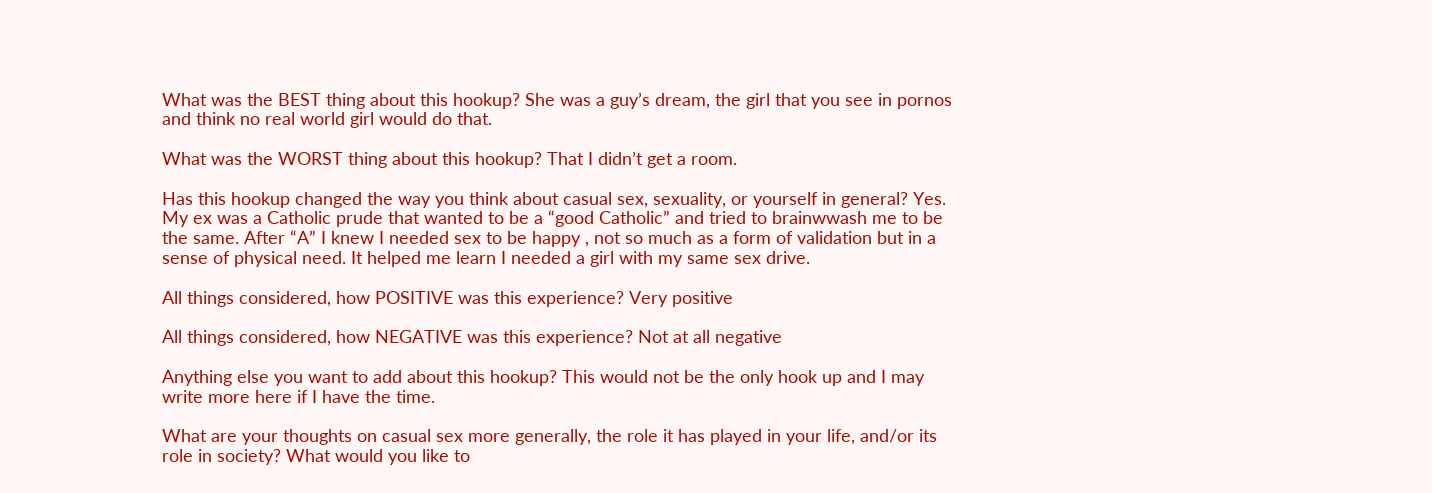What was the BEST thing about this hookup? She was a guy’s dream, the girl that you see in pornos and think no real world girl would do that.

What was the WORST thing about this hookup? That I didn’t get a room.

Has this hookup changed the way you think about casual sex, sexuality, or yourself in general? Yes. My ex was a Catholic prude that wanted to be a “good Catholic” and tried to brainwwash me to be the same. After “A” I knew I needed sex to be happy , not so much as a form of validation but in a sense of physical need. It helped me learn I needed a girl with my same sex drive.

All things considered, how POSITIVE was this experience? Very positive

All things considered, how NEGATIVE was this experience? Not at all negative

Anything else you want to add about this hookup? This would not be the only hook up and I may write more here if I have the time.

What are your thoughts on casual sex more generally, the role it has played in your life, and/or its role in society? What would you like to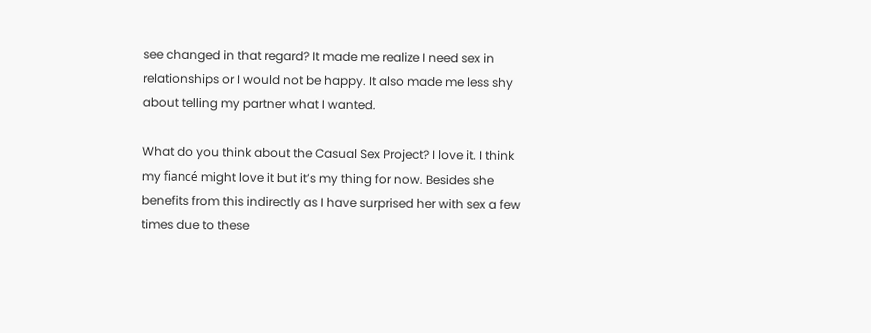see changed in that regard? It made me realize I need sex in relationships or I would not be happy. It also made me less shy about telling my partner what I wanted.

What do you think about the Casual Sex Project? I love it. I think my fiancé might love it but it’s my thing for now. Besides she benefits from this indirectly as I have surprised her with sex a few times due to these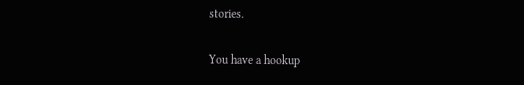stories.

You have a hookup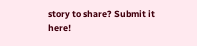story to share? Submit it here!